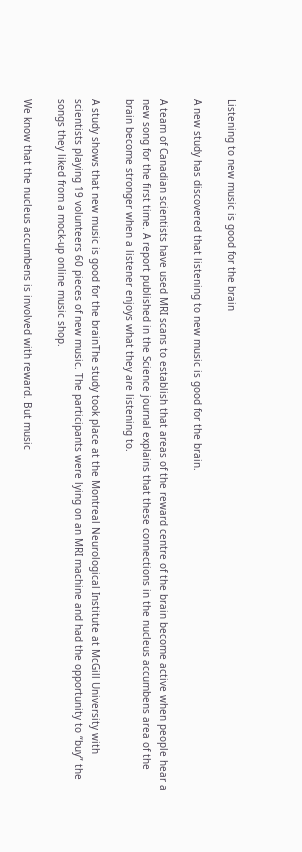Listening to new music is good for the brain

A new study has discovered that listening to new music is good for the brain.

A team of Canadian scientists have used MRI scans to establish that areas of the reward centre of the brain become active when people hear a new song for the first time. A report published in the Science journal explains that these connections in the nucleus accumbens area of the brain become stronger when a listener enjoys what they are listening to.

A study shows that new music is good for the brainThe study took place at the Montreal Neurological Institute at McGill University with scientists playing 19 volunteers 60 pieces of new music. The participants were lying on an MRI machine and had the opportunity to “buy” the songs they liked from a mock-up online music shop.

We know that the nucleus accumbens is involved with reward. But music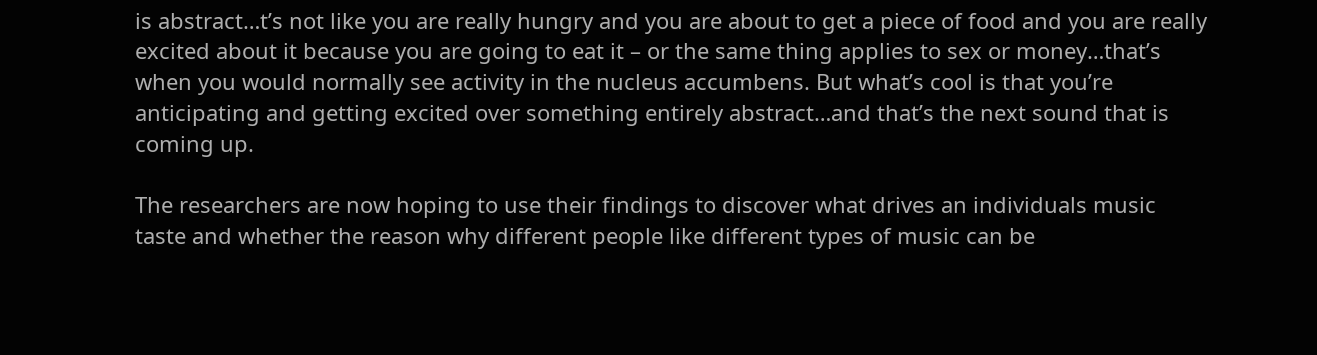is abstract…t’s not like you are really hungry and you are about to get a piece of food and you are really excited about it because you are going to eat it – or the same thing applies to sex or money…that’s when you would normally see activity in the nucleus accumbens. But what’s cool is that you’re anticipating and getting excited over something entirely abstract…and that’s the next sound that is coming up.

The researchers are now hoping to use their findings to discover what drives an individuals music taste and whether the reason why different people like different types of music can be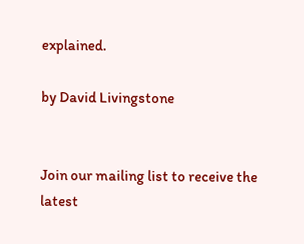explained.

by David Livingstone


Join our mailing list to receive the latest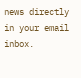news directly in your email inbox.